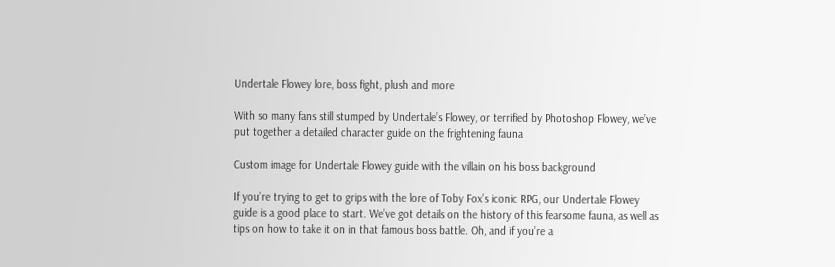Undertale Flowey lore, boss fight, plush and more

With so many fans still stumped by Undertale’s Flowey, or terrified by Photoshop Flowey, we’ve put together a detailed character guide on the frightening fauna

Custom image for Undertale Flowey guide with the villain on his boss background

If you’re trying to get to grips with the lore of Toby Fox’s iconic RPG, our Undertale Flowey guide is a good place to start. We’ve got details on the history of this fearsome fauna, as well as tips on how to take it on in that famous boss battle. Oh, and if you’re a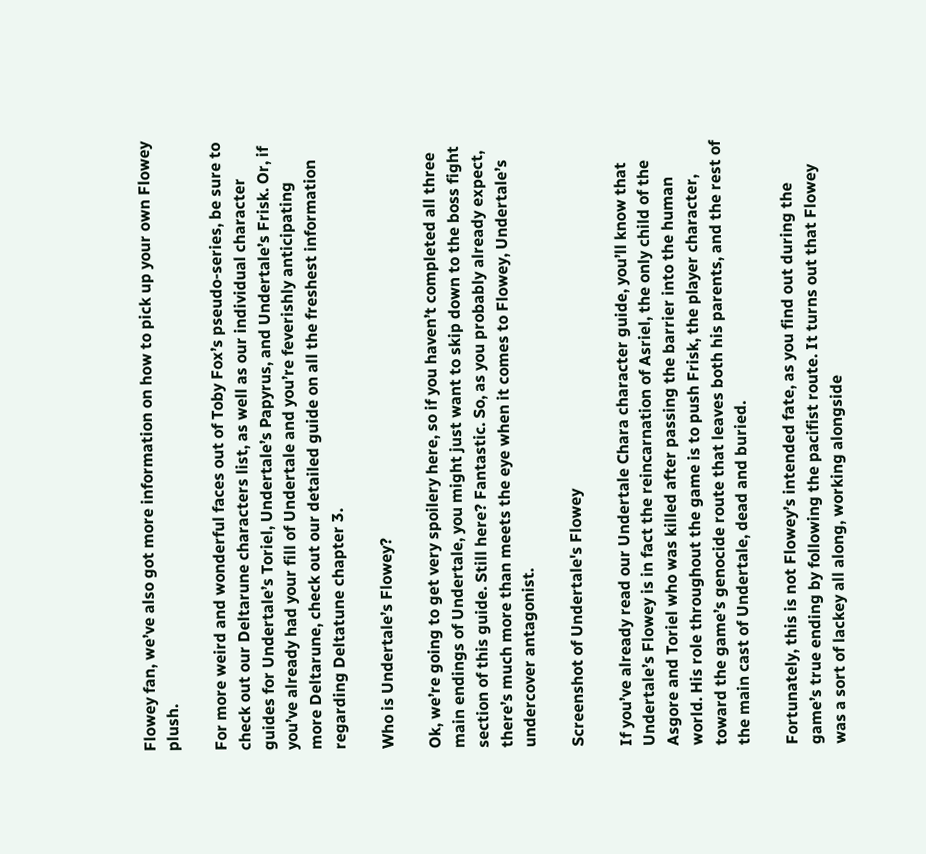Flowey fan, we’ve also got more information on how to pick up your own Flowey plush.

For more weird and wonderful faces out of Toby Fox’s pseudo-series, be sure to check out our Deltarune characters list, as well as our individual character guides for Undertale’s Toriel, Undertale’s Papyrus, and Undertale’s Frisk. Or, if you’ve already had your fill of Undertale and you’re feverishly anticipating more Deltarune, check out our detailed guide on all the freshest information regarding Deltatune chapter 3.

Who is Undertale’s Flowey?

Ok, we’re going to get very spoilery here, so if you haven’t completed all three main endings of Undertale, you might just want to skip down to the boss fight section of this guide. Still here? Fantastic. So, as you probably already expect, there’s much more than meets the eye when it comes to Flowey, Undertale’s undercover antagonist.

Screenshot of Undertale's Flowey

If you’ve already read our Undertale Chara character guide, you’ll know that Undertale’s Flowey is in fact the reincarnation of Asriel, the only child of the Asgore and Toriel who was killed after passing the barrier into the human world. His role throughout the game is to push Frisk, the player character, toward the game’s genocide route that leaves both his parents, and the rest of the main cast of Undertale, dead and buried.

Fortunately, this is not Flowey’s intended fate, as you find out during the game’s true ending by following the pacifist route. It turns out that Flowey was a sort of lackey all along, working alongside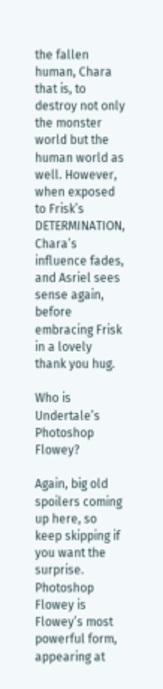the fallen human, Chara that is, to destroy not only the monster world but the human world as well. However, when exposed to Frisk’s DETERMINATION, Chara’s influence fades, and Asriel sees sense again, before embracing Frisk in a lovely thank you hug.

Who is Undertale’s Photoshop Flowey?

Again, big old spoilers coming up here, so keep skipping if you want the surprise. Photoshop Flowey is Flowey’s most powerful form, appearing at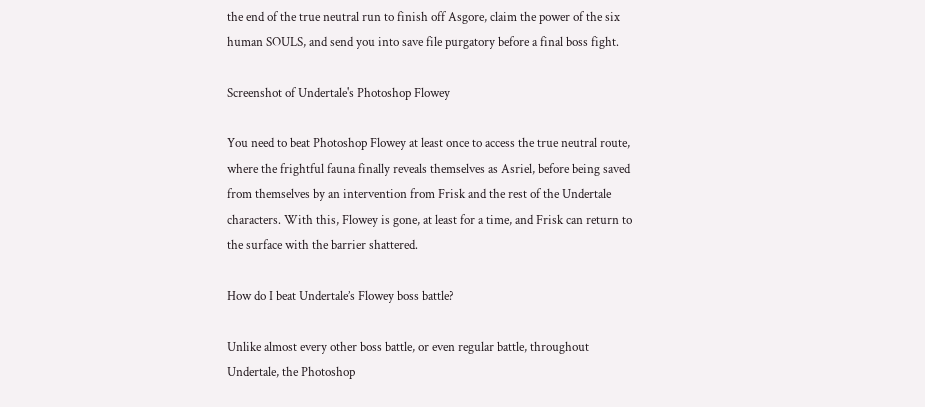the end of the true neutral run to finish off Asgore, claim the power of the six human SOULS, and send you into save file purgatory before a final boss fight.

Screenshot of Undertale's Photoshop Flowey

You need to beat Photoshop Flowey at least once to access the true neutral route, where the frightful fauna finally reveals themselves as Asriel, before being saved from themselves by an intervention from Frisk and the rest of the Undertale characters. With this, Flowey is gone, at least for a time, and Frisk can return to the surface with the barrier shattered.

How do I beat Undertale’s Flowey boss battle?

Unlike almost every other boss battle, or even regular battle, throughout Undertale, the Photoshop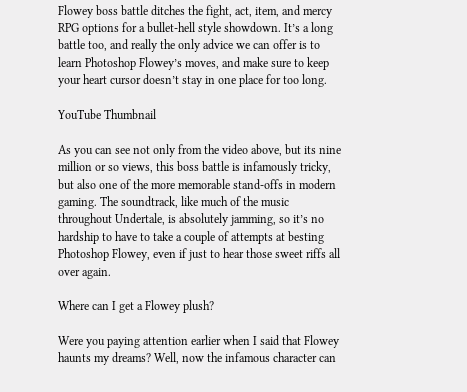Flowey boss battle ditches the fight, act, item, and mercy RPG options for a bullet-hell style showdown. It’s a long battle too, and really the only advice we can offer is to learn Photoshop Flowey’s moves, and make sure to keep your heart cursor doesn’t stay in one place for too long.

YouTube Thumbnail

As you can see not only from the video above, but its nine million or so views, this boss battle is infamously tricky, but also one of the more memorable stand-offs in modern gaming. The soundtrack, like much of the music throughout Undertale, is absolutely jamming, so it’s no hardship to have to take a couple of attempts at besting Photoshop Flowey, even if just to hear those sweet riffs all over again.

Where can I get a Flowey plush?

Were you paying attention earlier when I said that Flowey haunts my dreams? Well, now the infamous character can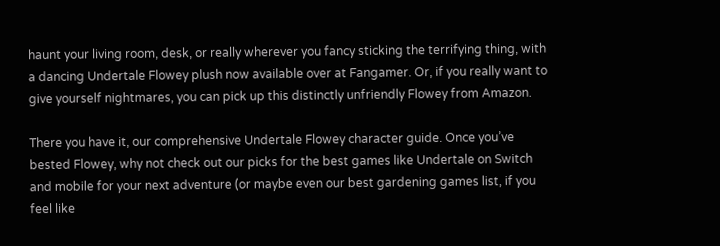haunt your living room, desk, or really wherever you fancy sticking the terrifying thing, with a dancing Undertale Flowey plush now available over at Fangamer. Or, if you really want to give yourself nightmares, you can pick up this distinctly unfriendly Flowey from Amazon.

There you have it, our comprehensive Undertale Flowey character guide. Once you’ve bested Flowey, why not check out our picks for the best games like Undertale on Switch and mobile for your next adventure (or maybe even our best gardening games list, if you feel like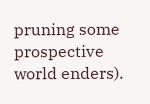pruning some prospective world enders).